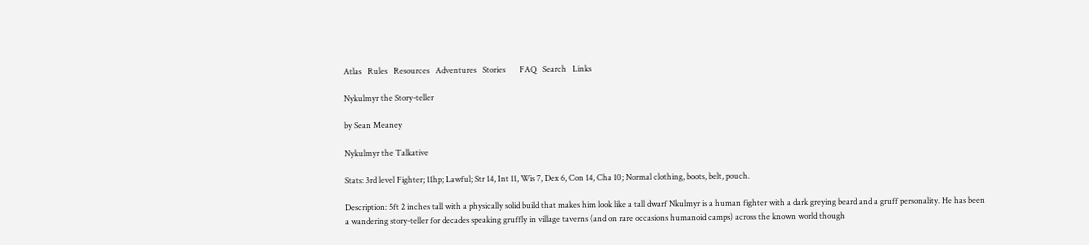Atlas   Rules   Resources   Adventures   Stories       FAQ   Search   Links

Nykulmyr the Story-teller

by Sean Meaney

Nykulmyr the Talkative

Stats: 3rd level Fighter; 11hp; Lawful; Str 14, Int 11, Wis 7, Dex 6, Con 14, Cha 10; Normal clothing, boots, belt, pouch.

Description: 5ft 2 inches tall with a physically solid build that makes him look like a tall dwarf Nkulmyr is a human fighter with a dark greying beard and a gruff personality. He has been a wandering story-teller for decades speaking gruffly in village taverns (and on rare occasions humanoid camps) across the known world though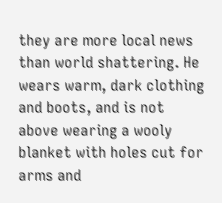they are more local news than world shattering. He wears warm, dark clothing and boots, and is not above wearing a wooly blanket with holes cut for arms and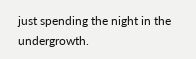just spending the night in the undergrowth.